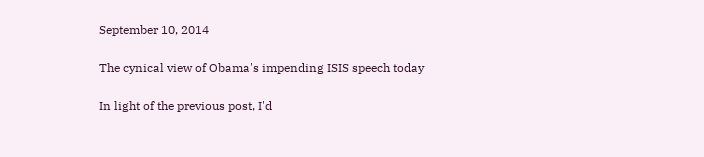September 10, 2014

The cynical view of Obama's impending ISIS speech today

In light of the previous post, I'd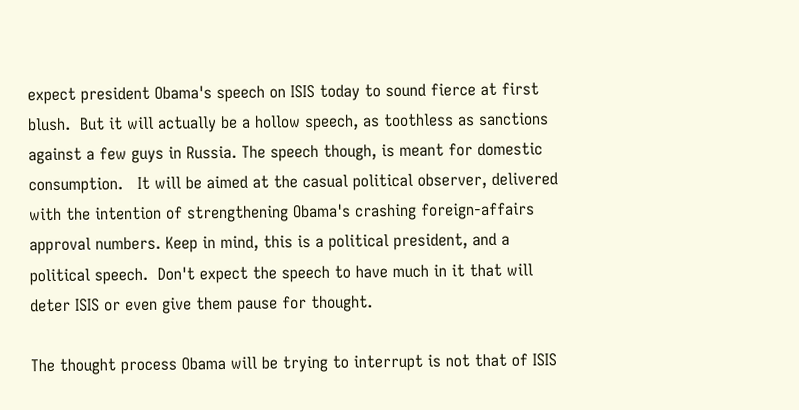expect president Obama's speech on ISIS today to sound fierce at first blush.  But it will actually be a hollow speech, as toothless as sanctions against a few guys in Russia. The speech though, is meant for domestic consumption.   It will be aimed at the casual political observer, delivered  with the intention of strengthening Obama's crashing foreign-affairs approval numbers. Keep in mind, this is a political president, and a political speech.  Don't expect the speech to have much in it that will deter ISIS or even give them pause for thought.

The thought process Obama will be trying to interrupt is not that of ISIS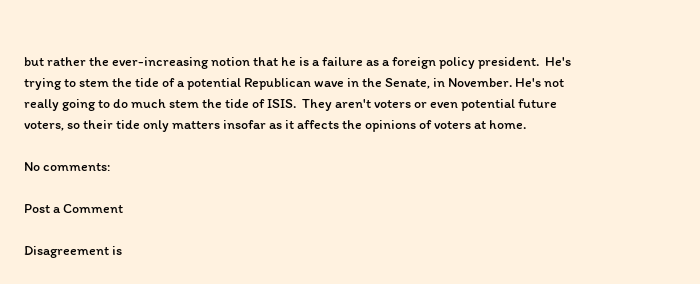but rather the ever-increasing notion that he is a failure as a foreign policy president.  He's trying to stem the tide of a potential Republican wave in the Senate, in November. He's not really going to do much stem the tide of ISIS.  They aren't voters or even potential future voters, so their tide only matters insofar as it affects the opinions of voters at home.

No comments:

Post a Comment

Disagreement is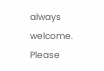always welcome. Please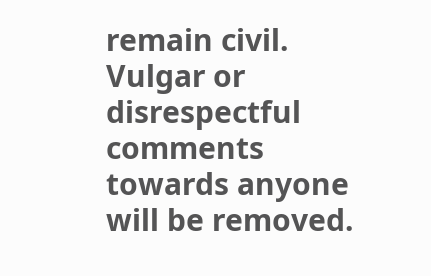remain civil. Vulgar or disrespectful comments towards anyone will be removed.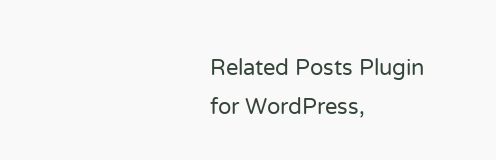Related Posts Plugin for WordPress,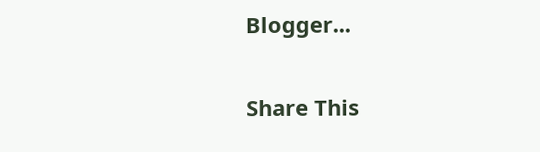Blogger...

Share This